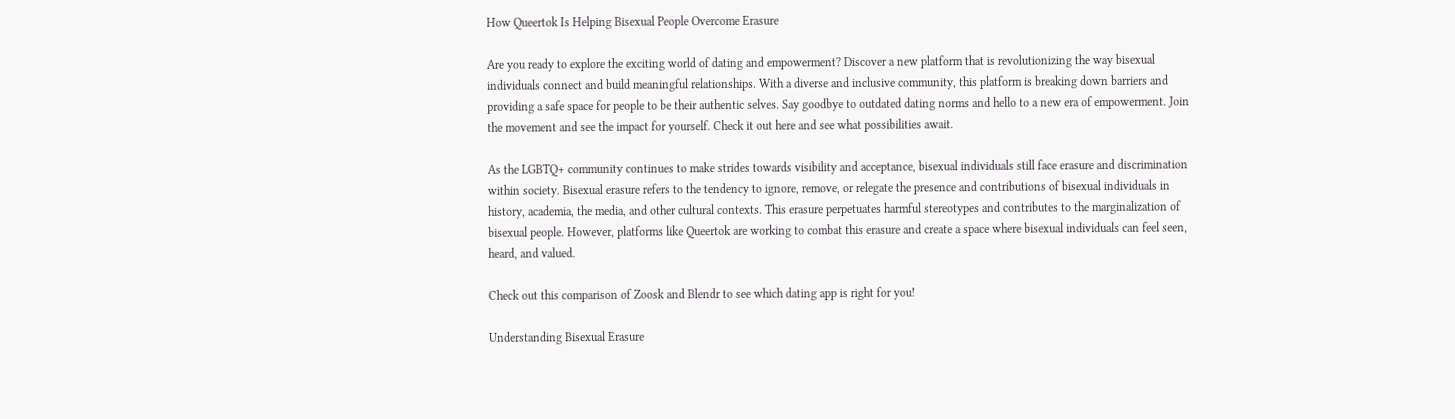How Queertok Is Helping Bisexual People Overcome Erasure

Are you ready to explore the exciting world of dating and empowerment? Discover a new platform that is revolutionizing the way bisexual individuals connect and build meaningful relationships. With a diverse and inclusive community, this platform is breaking down barriers and providing a safe space for people to be their authentic selves. Say goodbye to outdated dating norms and hello to a new era of empowerment. Join the movement and see the impact for yourself. Check it out here and see what possibilities await.

As the LGBTQ+ community continues to make strides towards visibility and acceptance, bisexual individuals still face erasure and discrimination within society. Bisexual erasure refers to the tendency to ignore, remove, or relegate the presence and contributions of bisexual individuals in history, academia, the media, and other cultural contexts. This erasure perpetuates harmful stereotypes and contributes to the marginalization of bisexual people. However, platforms like Queertok are working to combat this erasure and create a space where bisexual individuals can feel seen, heard, and valued.

Check out this comparison of Zoosk and Blendr to see which dating app is right for you!

Understanding Bisexual Erasure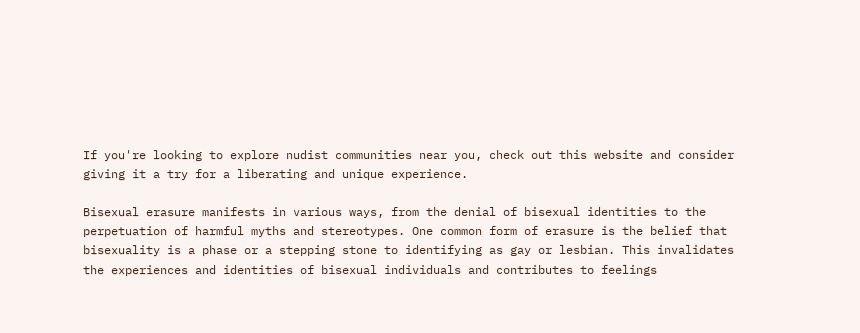If you're looking to explore nudist communities near you, check out this website and consider giving it a try for a liberating and unique experience.

Bisexual erasure manifests in various ways, from the denial of bisexual identities to the perpetuation of harmful myths and stereotypes. One common form of erasure is the belief that bisexuality is a phase or a stepping stone to identifying as gay or lesbian. This invalidates the experiences and identities of bisexual individuals and contributes to feelings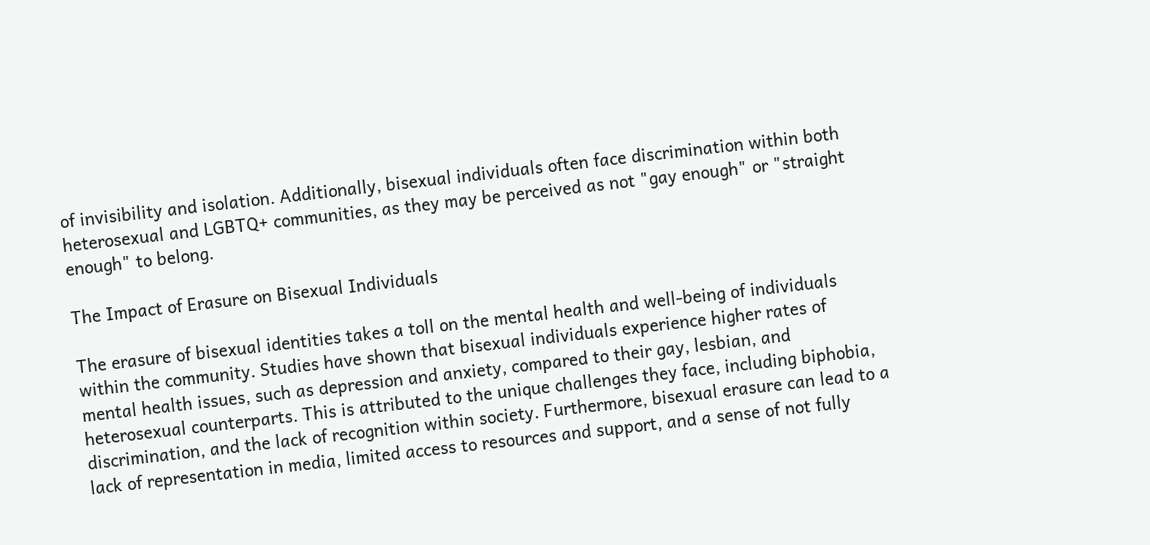of invisibility and isolation. Additionally, bisexual individuals often face discrimination within both heterosexual and LGBTQ+ communities, as they may be perceived as not "gay enough" or "straight enough" to belong.

The Impact of Erasure on Bisexual Individuals

The erasure of bisexual identities takes a toll on the mental health and well-being of individuals within the community. Studies have shown that bisexual individuals experience higher rates of mental health issues, such as depression and anxiety, compared to their gay, lesbian, and heterosexual counterparts. This is attributed to the unique challenges they face, including biphobia, discrimination, and the lack of recognition within society. Furthermore, bisexual erasure can lead to a lack of representation in media, limited access to resources and support, and a sense of not fully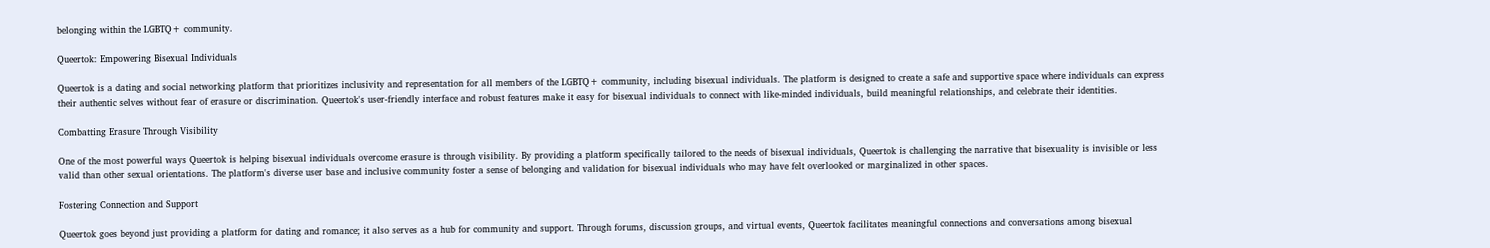belonging within the LGBTQ+ community.

Queertok: Empowering Bisexual Individuals

Queertok is a dating and social networking platform that prioritizes inclusivity and representation for all members of the LGBTQ+ community, including bisexual individuals. The platform is designed to create a safe and supportive space where individuals can express their authentic selves without fear of erasure or discrimination. Queertok's user-friendly interface and robust features make it easy for bisexual individuals to connect with like-minded individuals, build meaningful relationships, and celebrate their identities.

Combatting Erasure Through Visibility

One of the most powerful ways Queertok is helping bisexual individuals overcome erasure is through visibility. By providing a platform specifically tailored to the needs of bisexual individuals, Queertok is challenging the narrative that bisexuality is invisible or less valid than other sexual orientations. The platform's diverse user base and inclusive community foster a sense of belonging and validation for bisexual individuals who may have felt overlooked or marginalized in other spaces.

Fostering Connection and Support

Queertok goes beyond just providing a platform for dating and romance; it also serves as a hub for community and support. Through forums, discussion groups, and virtual events, Queertok facilitates meaningful connections and conversations among bisexual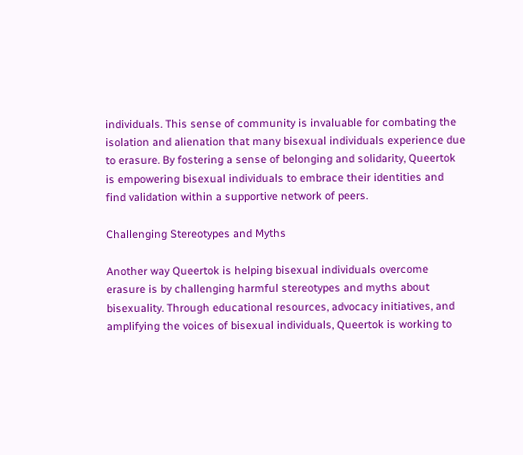individuals. This sense of community is invaluable for combating the isolation and alienation that many bisexual individuals experience due to erasure. By fostering a sense of belonging and solidarity, Queertok is empowering bisexual individuals to embrace their identities and find validation within a supportive network of peers.

Challenging Stereotypes and Myths

Another way Queertok is helping bisexual individuals overcome erasure is by challenging harmful stereotypes and myths about bisexuality. Through educational resources, advocacy initiatives, and amplifying the voices of bisexual individuals, Queertok is working to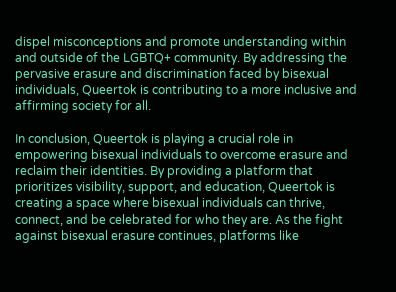dispel misconceptions and promote understanding within and outside of the LGBTQ+ community. By addressing the pervasive erasure and discrimination faced by bisexual individuals, Queertok is contributing to a more inclusive and affirming society for all.

In conclusion, Queertok is playing a crucial role in empowering bisexual individuals to overcome erasure and reclaim their identities. By providing a platform that prioritizes visibility, support, and education, Queertok is creating a space where bisexual individuals can thrive, connect, and be celebrated for who they are. As the fight against bisexual erasure continues, platforms like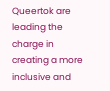Queertok are leading the charge in creating a more inclusive and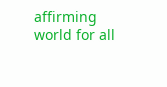affirming world for all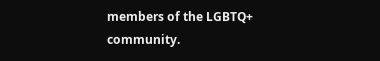members of the LGBTQ+ community.